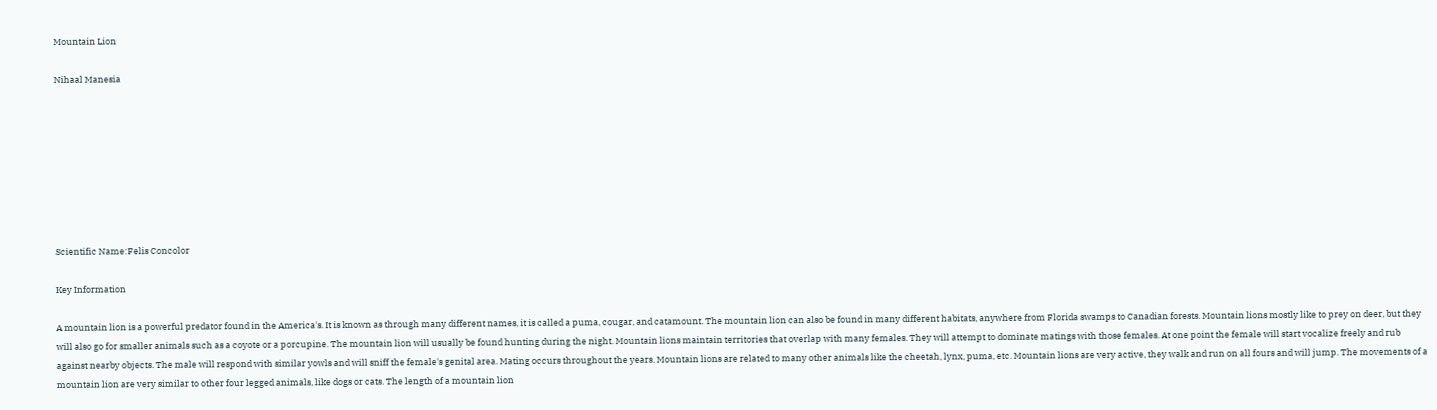Mountain Lion

Nihaal Manesia








Scientific Name:Felis Concolor

Key Information

A mountain lion is a powerful predator found in the America's. It is known as through many different names, it is called a puma, cougar, and catamount. The mountain lion can also be found in many different habitats, anywhere from Florida swamps to Canadian forests. Mountain lions mostly like to prey on deer, but they will also go for smaller animals such as a coyote or a porcupine. The mountain lion will usually be found hunting during the night. Mountain lions maintain territories that overlap with many females. They will attempt to dominate matings with those females. At one point the female will start vocalize freely and rub against nearby objects. The male will respond with similar yowls and will sniff the female's genital area. Mating occurs throughout the years. Mountain lions are related to many other animals like the cheetah, lynx, puma, etc. Mountain lions are very active, they walk and run on all fours and will jump. The movements of a mountain lion are very similar to other four legged animals, like dogs or cats. The length of a mountain lion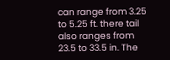can range from 3.25 to 5.25 ft. there tail also ranges from 23.5 to 33.5 in. The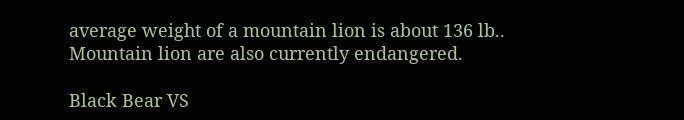average weight of a mountain lion is about 136 lb.. Mountain lion are also currently endangered.

Black Bear VS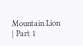Mountain Lion | Part 1